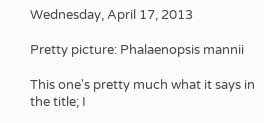Wednesday, April 17, 2013

Pretty picture: Phalaenopsis mannii

This one's pretty much what it says in the title; I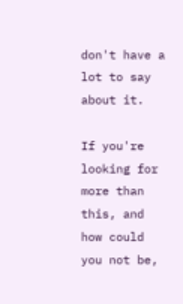don't have a lot to say about it.

If you're looking for more than this, and how could you not be,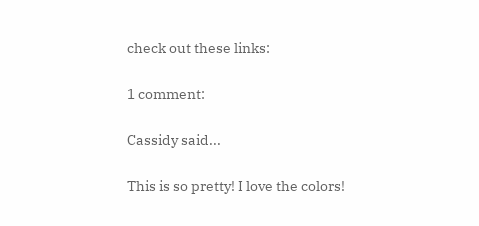check out these links:

1 comment:

Cassidy said...

This is so pretty! I love the colors!